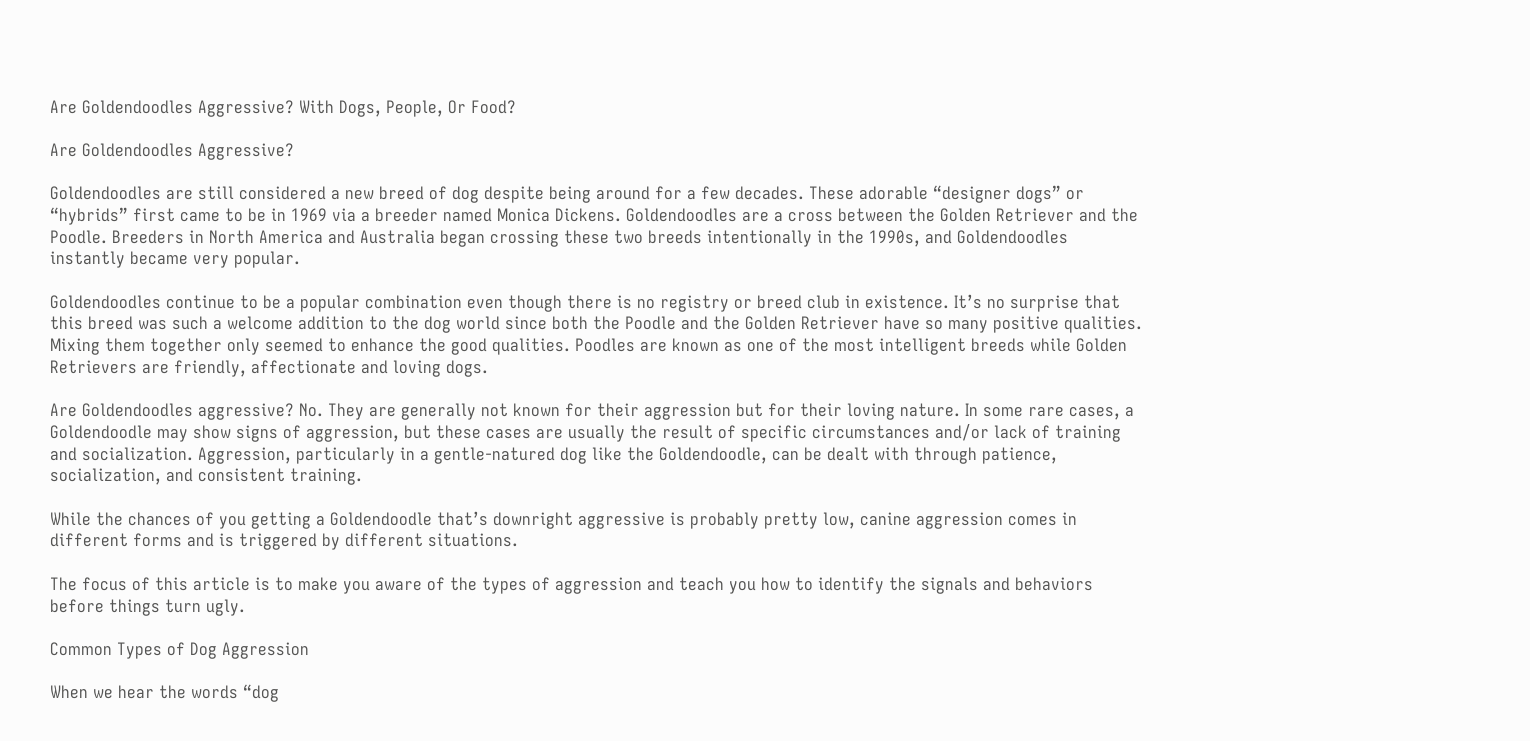Are Goldendoodles Aggressive? With Dogs, People, Or Food?

Are Goldendoodles Aggressive?

Goldendoodles are still considered a new breed of dog despite being around for a few decades. These adorable “designer dogs” or “hybrids” first came to be in 1969 via a breeder named Monica Dickens. Goldendoodles are a cross between the Golden Retriever and the Poodle. Breeders in North America and Australia began crossing these two breeds intentionally in the 1990s, and Goldendoodles instantly became very popular.

Goldendoodles continue to be a popular combination even though there is no registry or breed club in existence. It’s no surprise that this breed was such a welcome addition to the dog world since both the Poodle and the Golden Retriever have so many positive qualities. Mixing them together only seemed to enhance the good qualities. Poodles are known as one of the most intelligent breeds while Golden Retrievers are friendly, affectionate and loving dogs.

Are Goldendoodles aggressive? No. They are generally not known for their aggression but for their loving nature. In some rare cases, a Goldendoodle may show signs of aggression, but these cases are usually the result of specific circumstances and/or lack of training and socialization. Aggression, particularly in a gentle-natured dog like the Goldendoodle, can be dealt with through patience, socialization, and consistent training.

While the chances of you getting a Goldendoodle that’s downright aggressive is probably pretty low, canine aggression comes in different forms and is triggered by different situations.

The focus of this article is to make you aware of the types of aggression and teach you how to identify the signals and behaviors before things turn ugly.

Common Types of Dog Aggression

When we hear the words “dog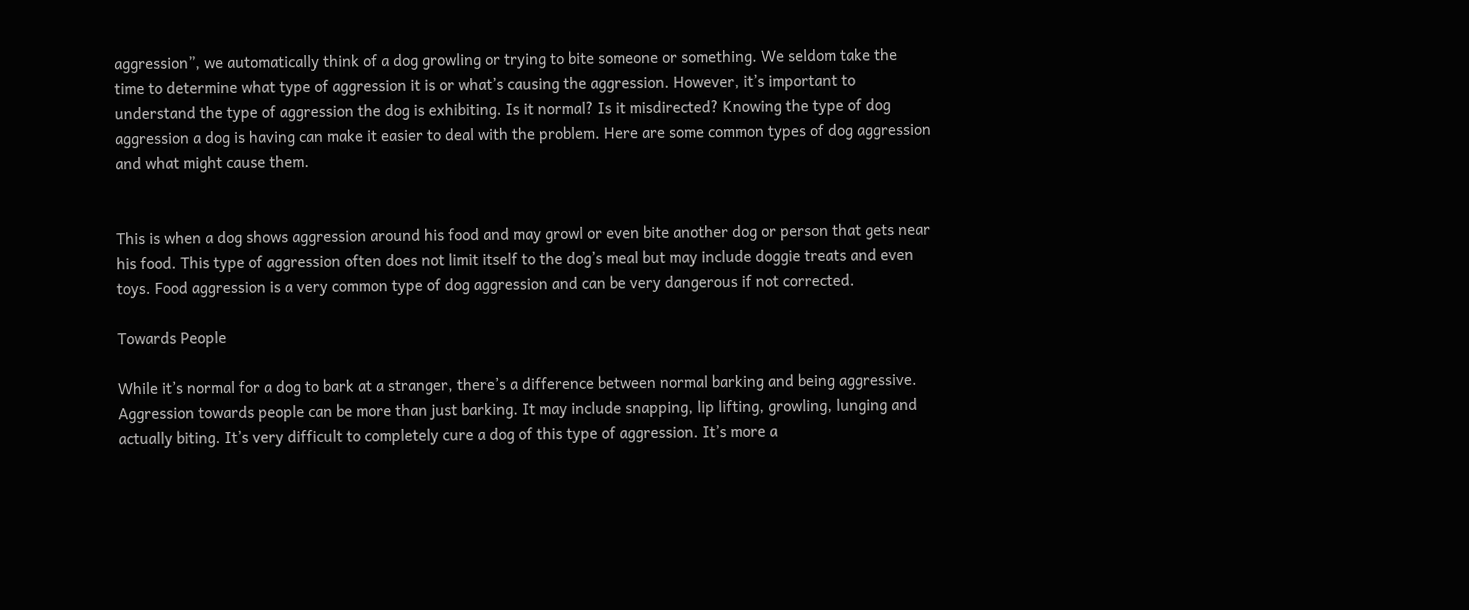aggression”, we automatically think of a dog growling or trying to bite someone or something. We seldom take the time to determine what type of aggression it is or what’s causing the aggression. However, it’s important to understand the type of aggression the dog is exhibiting. Is it normal? Is it misdirected? Knowing the type of dog aggression a dog is having can make it easier to deal with the problem. Here are some common types of dog aggression and what might cause them.


This is when a dog shows aggression around his food and may growl or even bite another dog or person that gets near his food. This type of aggression often does not limit itself to the dog’s meal but may include doggie treats and even toys. Food aggression is a very common type of dog aggression and can be very dangerous if not corrected.

Towards People

While it’s normal for a dog to bark at a stranger, there’s a difference between normal barking and being aggressive. Aggression towards people can be more than just barking. It may include snapping, lip lifting, growling, lunging and actually biting. It’s very difficult to completely cure a dog of this type of aggression. It’s more a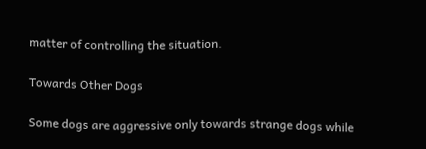matter of controlling the situation.

Towards Other Dogs

Some dogs are aggressive only towards strange dogs while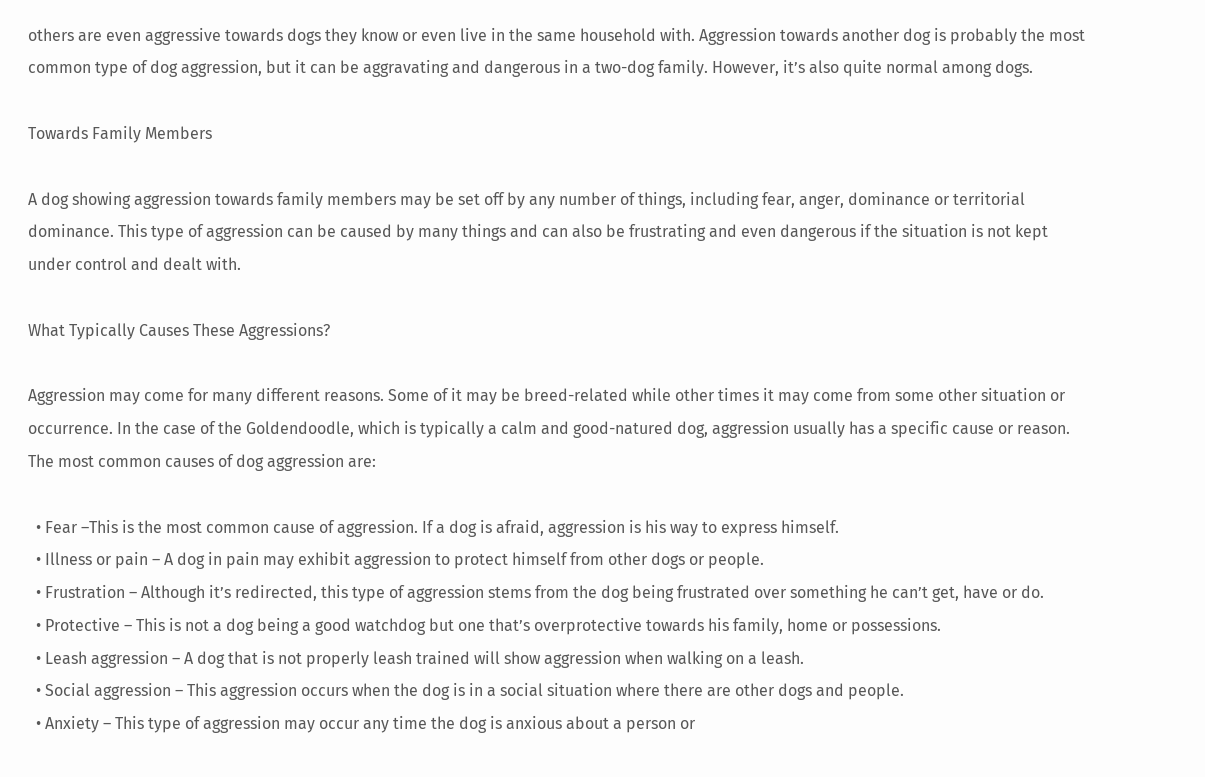others are even aggressive towards dogs they know or even live in the same household with. Aggression towards another dog is probably the most common type of dog aggression, but it can be aggravating and dangerous in a two-dog family. However, it’s also quite normal among dogs.

Towards Family Members

A dog showing aggression towards family members may be set off by any number of things, including fear, anger, dominance or territorial dominance. This type of aggression can be caused by many things and can also be frustrating and even dangerous if the situation is not kept under control and dealt with.

What Typically Causes These Aggressions?

Aggression may come for many different reasons. Some of it may be breed-related while other times it may come from some other situation or occurrence. In the case of the Goldendoodle, which is typically a calm and good-natured dog, aggression usually has a specific cause or reason. The most common causes of dog aggression are:

  • Fear –This is the most common cause of aggression. If a dog is afraid, aggression is his way to express himself.
  • Illness or pain – A dog in pain may exhibit aggression to protect himself from other dogs or people.
  • Frustration – Although it’s redirected, this type of aggression stems from the dog being frustrated over something he can’t get, have or do.
  • Protective – This is not a dog being a good watchdog but one that’s overprotective towards his family, home or possessions.
  • Leash aggression – A dog that is not properly leash trained will show aggression when walking on a leash.
  • Social aggression – This aggression occurs when the dog is in a social situation where there are other dogs and people.
  • Anxiety – This type of aggression may occur any time the dog is anxious about a person or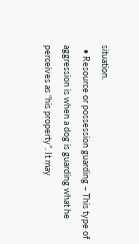situation.
  • Resource or possession guarding – This type of aggression is when a dog is guarding what he perceives as “his property”. It may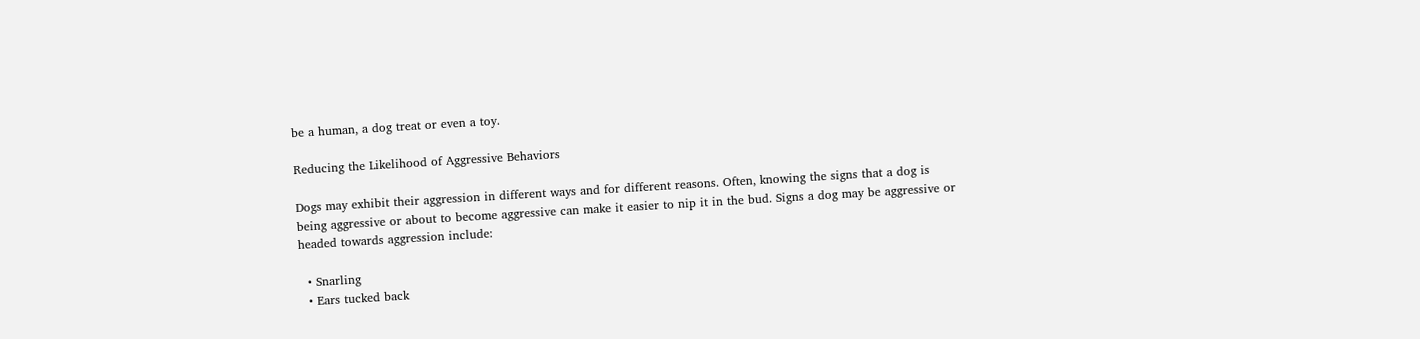be a human, a dog treat or even a toy.

Reducing the Likelihood of Aggressive Behaviors

Dogs may exhibit their aggression in different ways and for different reasons. Often, knowing the signs that a dog is being aggressive or about to become aggressive can make it easier to nip it in the bud. Signs a dog may be aggressive or headed towards aggression include:

  • Snarling
  • Ears tucked back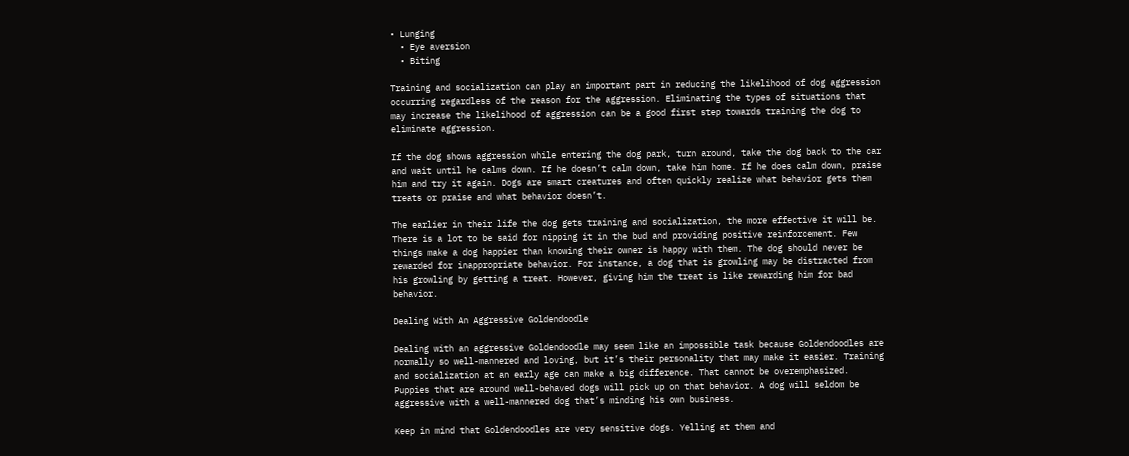• Lunging
  • Eye aversion
  • Biting

Training and socialization can play an important part in reducing the likelihood of dog aggression occurring regardless of the reason for the aggression. Eliminating the types of situations that may increase the likelihood of aggression can be a good first step towards training the dog to eliminate aggression.

If the dog shows aggression while entering the dog park, turn around, take the dog back to the car and wait until he calms down. If he doesn’t calm down, take him home. If he does calm down, praise him and try it again. Dogs are smart creatures and often quickly realize what behavior gets them treats or praise and what behavior doesn’t.

The earlier in their life the dog gets training and socialization, the more effective it will be. There is a lot to be said for nipping it in the bud and providing positive reinforcement. Few things make a dog happier than knowing their owner is happy with them. The dog should never be rewarded for inappropriate behavior. For instance, a dog that is growling may be distracted from his growling by getting a treat. However, giving him the treat is like rewarding him for bad behavior.

Dealing With An Aggressive Goldendoodle

Dealing with an aggressive Goldendoodle may seem like an impossible task because Goldendoodles are normally so well-mannered and loving, but it’s their personality that may make it easier. Training and socialization at an early age can make a big difference. That cannot be overemphasized. Puppies that are around well-behaved dogs will pick up on that behavior. A dog will seldom be aggressive with a well-mannered dog that’s minding his own business.

Keep in mind that Goldendoodles are very sensitive dogs. Yelling at them and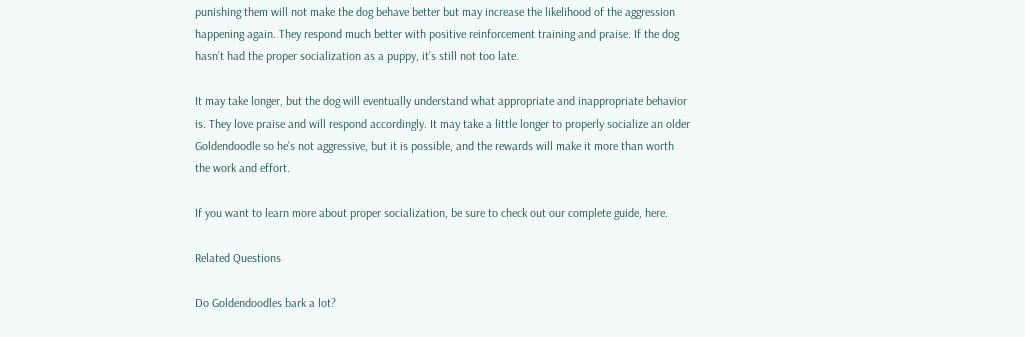punishing them will not make the dog behave better but may increase the likelihood of the aggression happening again. They respond much better with positive reinforcement training and praise. If the dog hasn’t had the proper socialization as a puppy, it’s still not too late.

It may take longer, but the dog will eventually understand what appropriate and inappropriate behavior is. They love praise and will respond accordingly. It may take a little longer to properly socialize an older Goldendoodle so he’s not aggressive, but it is possible, and the rewards will make it more than worth the work and effort.

If you want to learn more about proper socialization, be sure to check out our complete guide, here.

Related Questions

Do Goldendoodles bark a lot?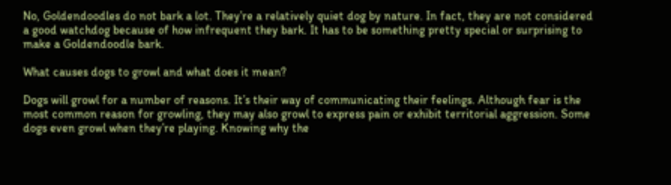No, Goldendoodles do not bark a lot. They’re a relatively quiet dog by nature. In fact, they are not considered a good watchdog because of how infrequent they bark. It has to be something pretty special or surprising to make a Goldendoodle bark.

What causes dogs to growl and what does it mean?

Dogs will growl for a number of reasons. It’s their way of communicating their feelings. Although fear is the most common reason for growling, they may also growl to express pain or exhibit territorial aggression. Some dogs even growl when they’re playing. Knowing why the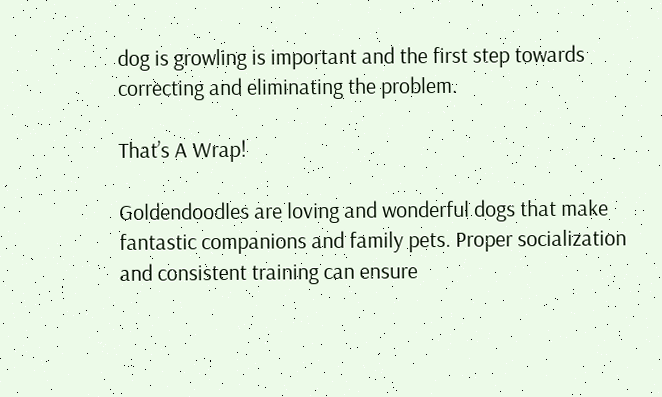dog is growling is important and the first step towards correcting and eliminating the problem.

That’s A Wrap!

Goldendoodles are loving and wonderful dogs that make fantastic companions and family pets. Proper socialization and consistent training can ensure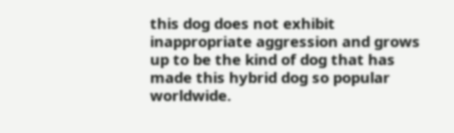this dog does not exhibit inappropriate aggression and grows up to be the kind of dog that has made this hybrid dog so popular worldwide.